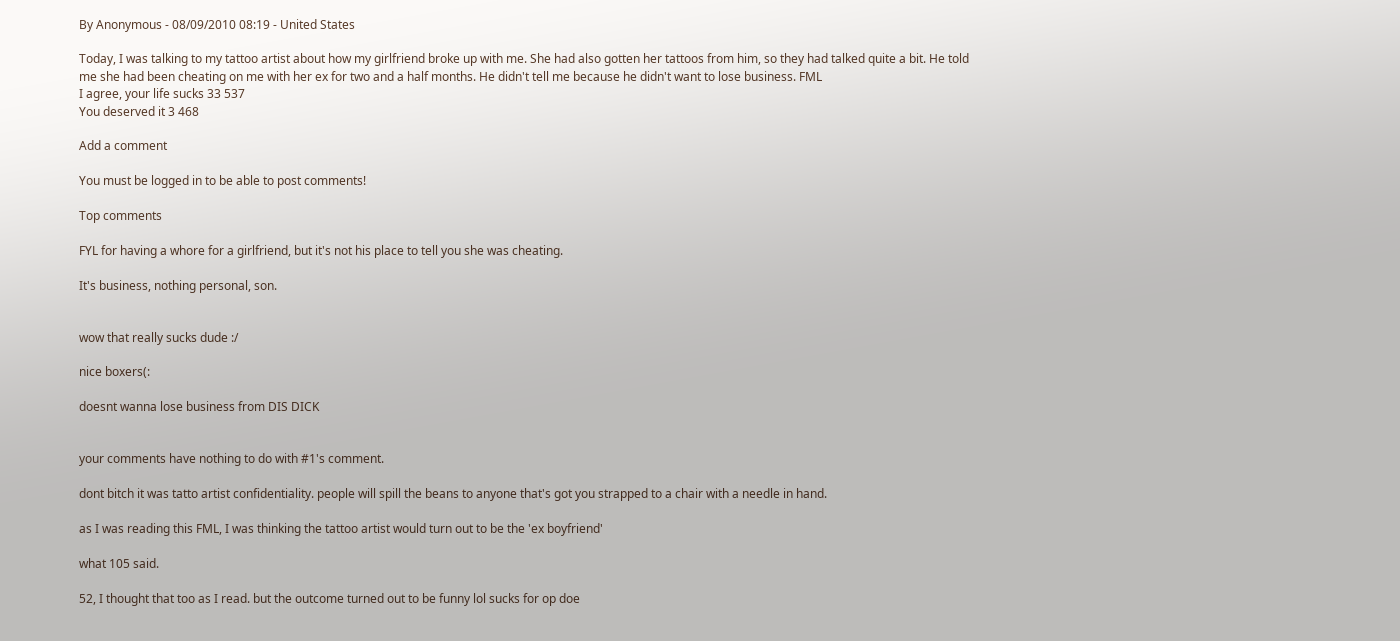By Anonymous - 08/09/2010 08:19 - United States

Today, I was talking to my tattoo artist about how my girlfriend broke up with me. She had also gotten her tattoos from him, so they had talked quite a bit. He told me she had been cheating on me with her ex for two and a half months. He didn't tell me because he didn't want to lose business. FML
I agree, your life sucks 33 537
You deserved it 3 468

Add a comment

You must be logged in to be able to post comments!

Top comments

FYL for having a whore for a girlfriend, but it's not his place to tell you she was cheating.

It's business, nothing personal, son.


wow that really sucks dude :/

nice boxers(:

doesnt wanna lose business from DIS DICK


your comments have nothing to do with #1's comment.

dont bitch it was tatto artist confidentiality. people will spill the beans to anyone that's got you strapped to a chair with a needle in hand.

as I was reading this FML, I was thinking the tattoo artist would turn out to be the 'ex boyfriend'

what 105 said.

52, I thought that too as I read. but the outcome turned out to be funny lol sucks for op doe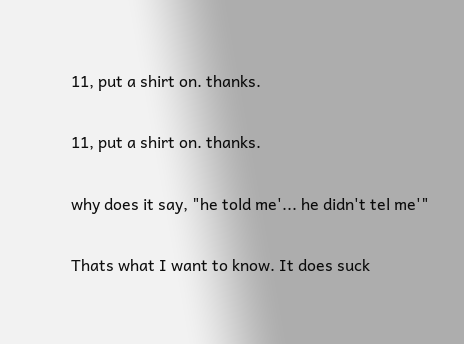11, put a shirt on. thanks.

11, put a shirt on. thanks.

why does it say, "he told me'... he didn't tel me'"

Thats what I want to know. It does suck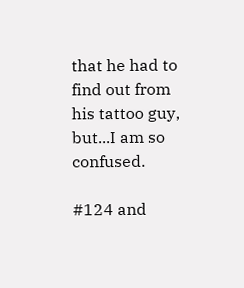that he had to find out from his tattoo guy, but...I am so confused.

#124 and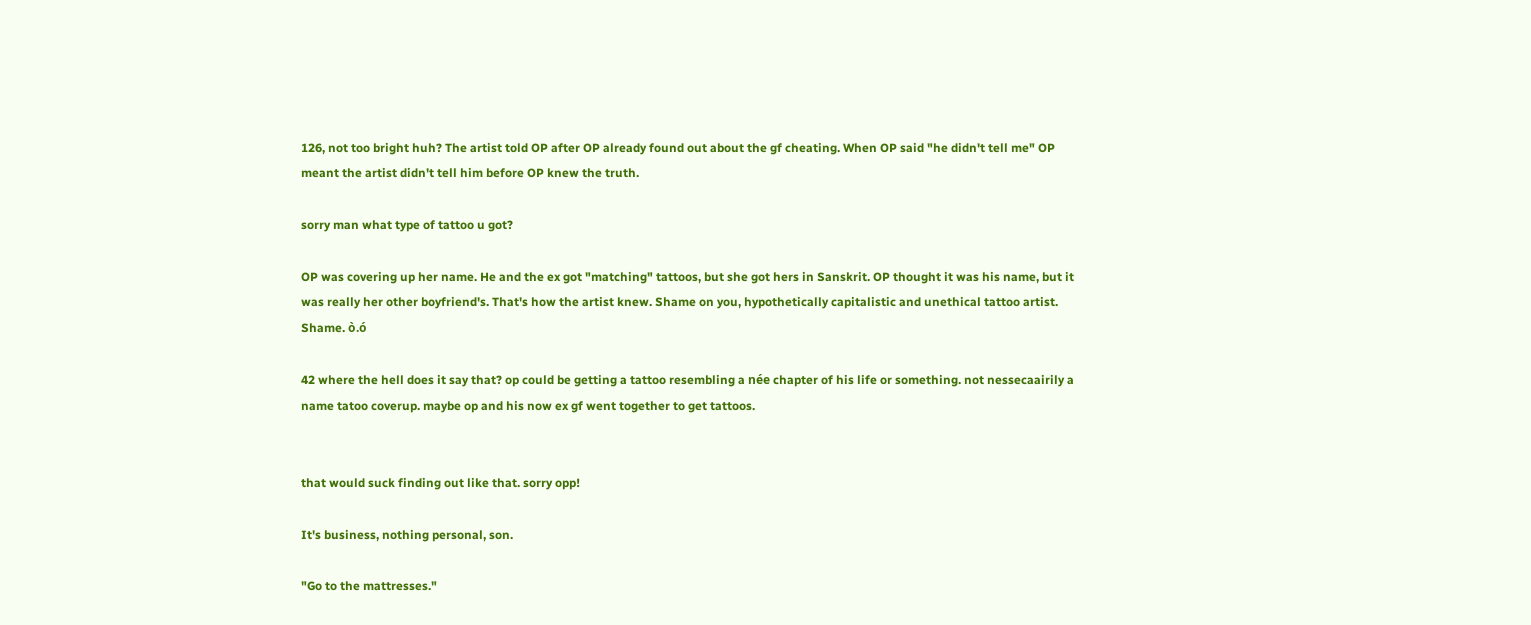126, not too bright huh? The artist told OP after OP already found out about the gf cheating. When OP said "he didn't tell me" OP meant the artist didn't tell him before OP knew the truth.

sorry man what type of tattoo u got?

OP was covering up her name. He and the ex got "matching" tattoos, but she got hers in Sanskrit. OP thought it was his name, but it was really her other boyfriend's. That's how the artist knew. Shame on you, hypothetically capitalistic and unethical tattoo artist. Shame. ò.ó

42 where the hell does it say that? op could be getting a tattoo resembling a née chapter of his life or something. not nessecaairily a name tatoo coverup. maybe op and his now ex gf went together to get tattoos.


that would suck finding out like that. sorry opp!

It's business, nothing personal, son.

"Go to the mattresses."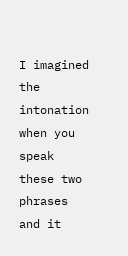I imagined the intonation when you speak these two phrases and it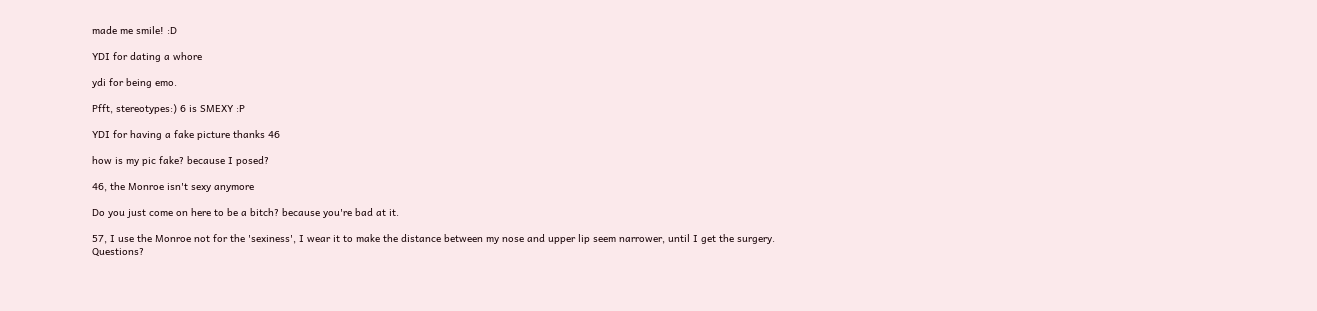made me smile! :D

YDI for dating a whore

ydi for being emo.

Pfft, stereotypes:) 6 is SMEXY :P

YDI for having a fake picture thanks 46

how is my pic fake? because I posed?

46, the Monroe isn't sexy anymore

Do you just come on here to be a bitch? because you're bad at it.

57, I use the Monroe not for the 'sexiness', I wear it to make the distance between my nose and upper lip seem narrower, until I get the surgery. Questions?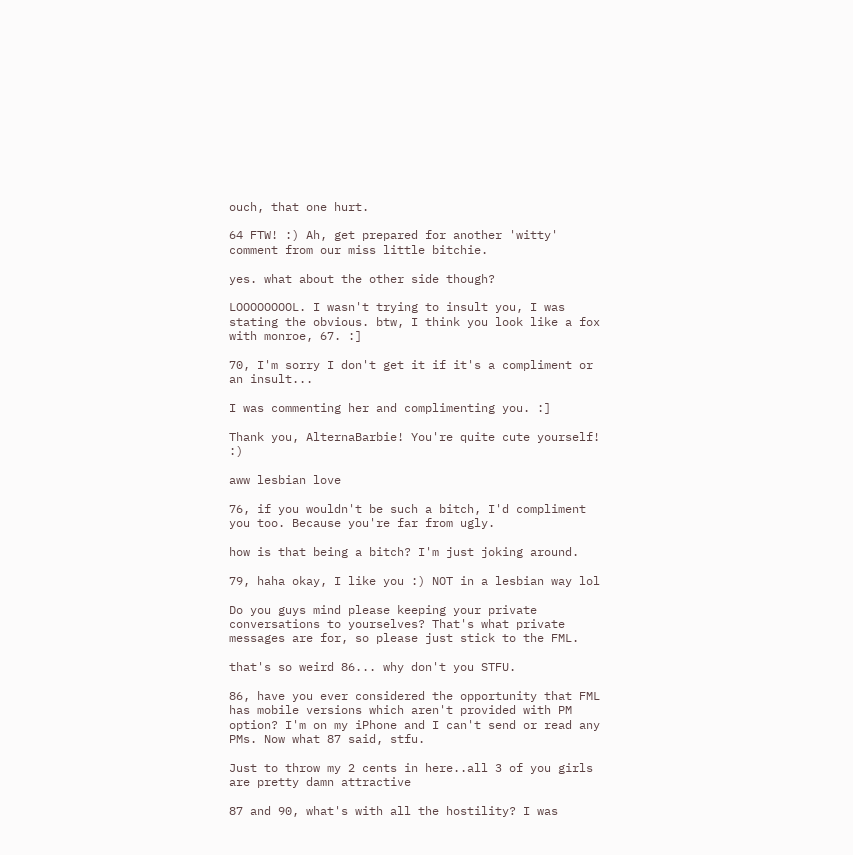ouch, that one hurt.

64 FTW! :) Ah, get prepared for another 'witty' comment from our miss little bitchie.

yes. what about the other side though?

LOOOOOOOOL. I wasn't trying to insult you, I was stating the obvious. btw, I think you look like a fox with monroe, 67. :]

70, I'm sorry I don't get it if it's a compliment or an insult...

I was commenting her and complimenting you. :]

Thank you, AlternaBarbie! You're quite cute yourself! :)

aww lesbian love

76, if you wouldn't be such a bitch, I'd compliment you too. Because you're far from ugly.

how is that being a bitch? I'm just joking around.

79, haha okay, I like you :) NOT in a lesbian way lol

Do you guys mind please keeping your private conversations to yourselves? That's what private messages are for, so please just stick to the FML.

that's so weird 86... why don't you STFU.

86, have you ever considered the opportunity that FML has mobile versions which aren't provided with PM option? I'm on my iPhone and I can't send or read any PMs. Now what 87 said, stfu.

Just to throw my 2 cents in here..all 3 of you girls are pretty damn attractive

87 and 90, what's with all the hostility? I was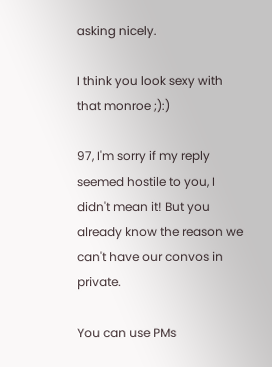asking nicely.

I think you look sexy with that monroe ;):)

97, I'm sorry if my reply seemed hostile to you, I didn't mean it! But you already know the reason we can't have our convos in private.

You can use PMs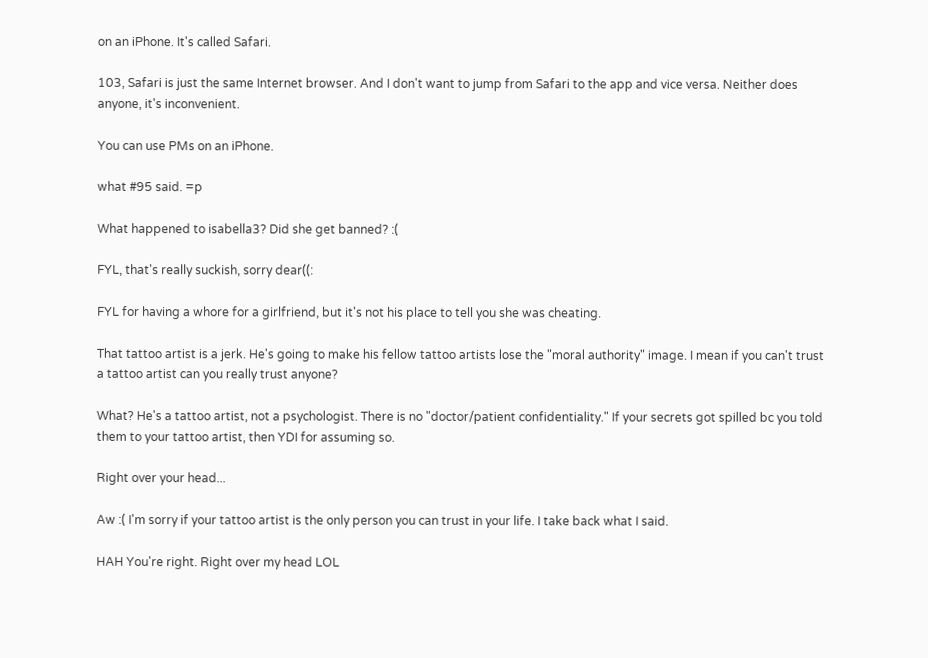on an iPhone. It's called Safari.

103, Safari is just the same Internet browser. And I don't want to jump from Safari to the app and vice versa. Neither does anyone, it's inconvenient.

You can use PMs on an iPhone.

what #95 said. =p

What happened to isabella3? Did she get banned? :(

FYL, that's really suckish, sorry dear((:

FYL for having a whore for a girlfriend, but it's not his place to tell you she was cheating.

That tattoo artist is a jerk. He's going to make his fellow tattoo artists lose the "moral authority" image. I mean if you can't trust a tattoo artist can you really trust anyone?

What? He's a tattoo artist, not a psychologist. There is no "doctor/patient confidentiality." If your secrets got spilled bc you told them to your tattoo artist, then YDI for assuming so.

Right over your head...

Aw :( I'm sorry if your tattoo artist is the only person you can trust in your life. I take back what I said.

HAH You're right. Right over my head LOL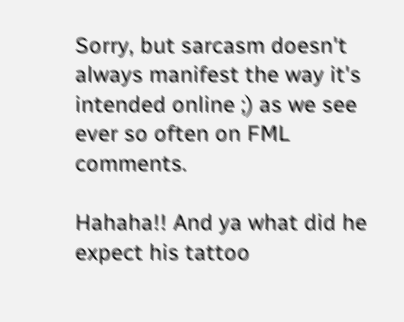Sorry, but sarcasm doesn't always manifest the way it's intended online ;) as we see ever so often on FML comments.

Hahaha!! And ya what did he expect his tattoo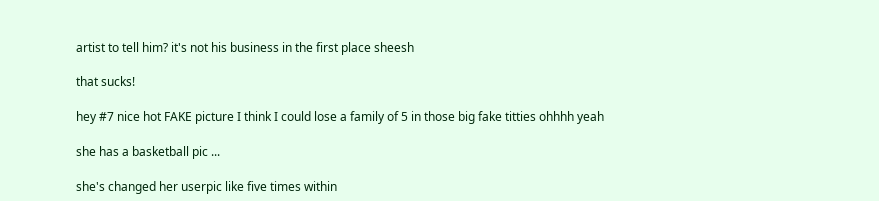artist to tell him? it's not his business in the first place sheesh

that sucks!

hey #7 nice hot FAKE picture I think I could lose a family of 5 in those big fake titties ohhhh yeah

she has a basketball pic ...

she's changed her userpic like five times within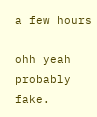a few hours

ohh yeah probably fake.